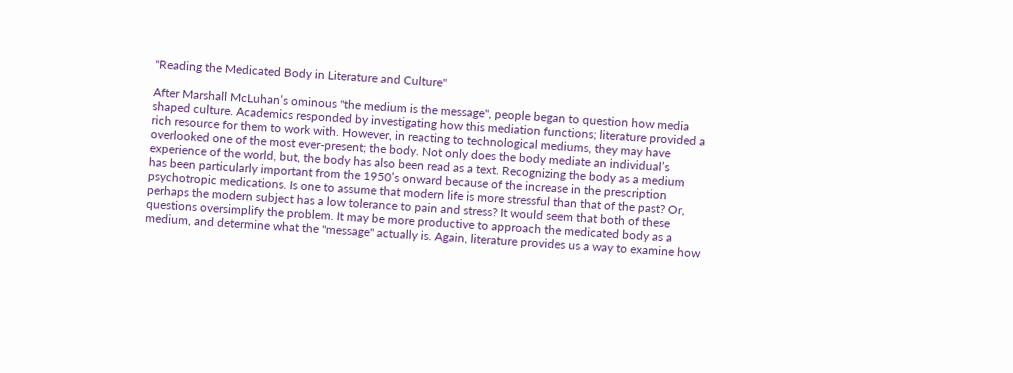"Reading the Medicated Body in Literature and Culture"

After Marshall McLuhan’s ominous "the medium is the message", people began to question how media shaped culture. Academics responded by investigating how this mediation functions; literature provided a rich resource for them to work with. However, in reacting to technological mediums, they may have overlooked one of the most ever-present; the body. Not only does the body mediate an individual’s experience of the world, but, the body has also been read as a text. Recognizing the body as a medium has been particularly important from the 1950’s onward because of the increase in the prescription psychotropic medications. Is one to assume that modern life is more stressful than that of the past? Or, perhaps the modern subject has a low tolerance to pain and stress? It would seem that both of these questions oversimplify the problem. It may be more productive to approach the medicated body as a medium, and determine what the "message" actually is. Again, literature provides us a way to examine how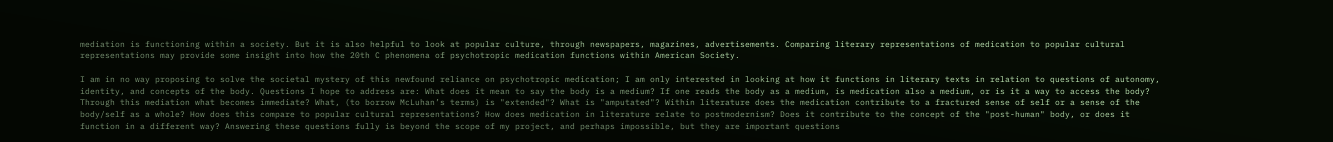mediation is functioning within a society. But it is also helpful to look at popular culture, through newspapers, magazines, advertisements. Comparing literary representations of medication to popular cultural representations may provide some insight into how the 20th C phenomena of psychotropic medication functions within American Society.

I am in no way proposing to solve the societal mystery of this newfound reliance on psychotropic medication; I am only interested in looking at how it functions in literary texts in relation to questions of autonomy, identity, and concepts of the body. Questions I hope to address are: What does it mean to say the body is a medium? If one reads the body as a medium, is medication also a medium, or is it a way to access the body? Through this mediation what becomes immediate? What, (to borrow McLuhan’s terms) is "extended"? What is "amputated"? Within literature does the medication contribute to a fractured sense of self or a sense of the body/self as a whole? How does this compare to popular cultural representations? How does medication in literature relate to postmodernism? Does it contribute to the concept of the "post-human" body, or does it function in a different way? Answering these questions fully is beyond the scope of my project, and perhaps impossible, but they are important questions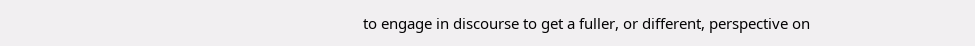to engage in discourse to get a fuller, or different, perspective on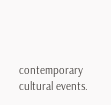contemporary cultural events.